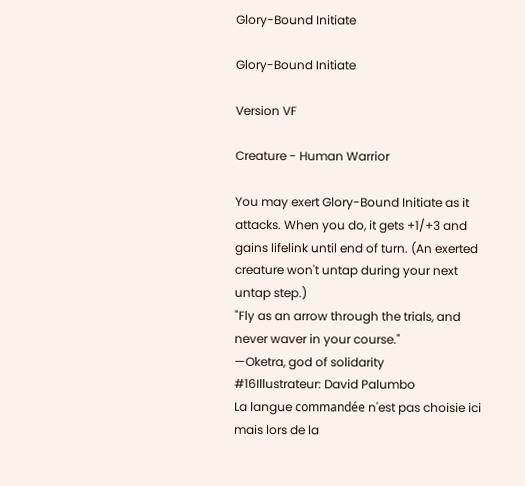Glory-Bound Initiate

Glory-Bound Initiate

Version VF

Creature - Human Warrior

You may exert Glory-Bound Initiate as it attacks. When you do, it gets +1/+3 and gains lifelink until end of turn. (An exerted creature won't untap during your next untap step.)
"Fly as an arrow through the trials, and never waver in your course."
—Oketra, god of solidarity
#16Illustrateur: David Palumbo
La langue commandée n'est pas choisie ici mais lors de la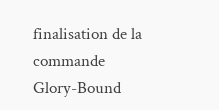finalisation de la commande
Glory-Bound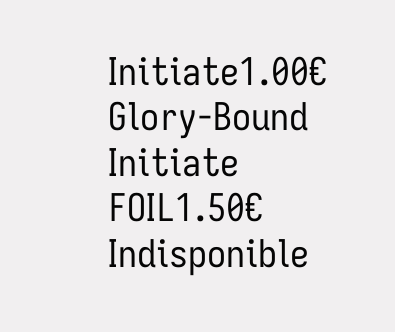Initiate1.00€
Glory-Bound Initiate FOIL1.50€  Indisponible